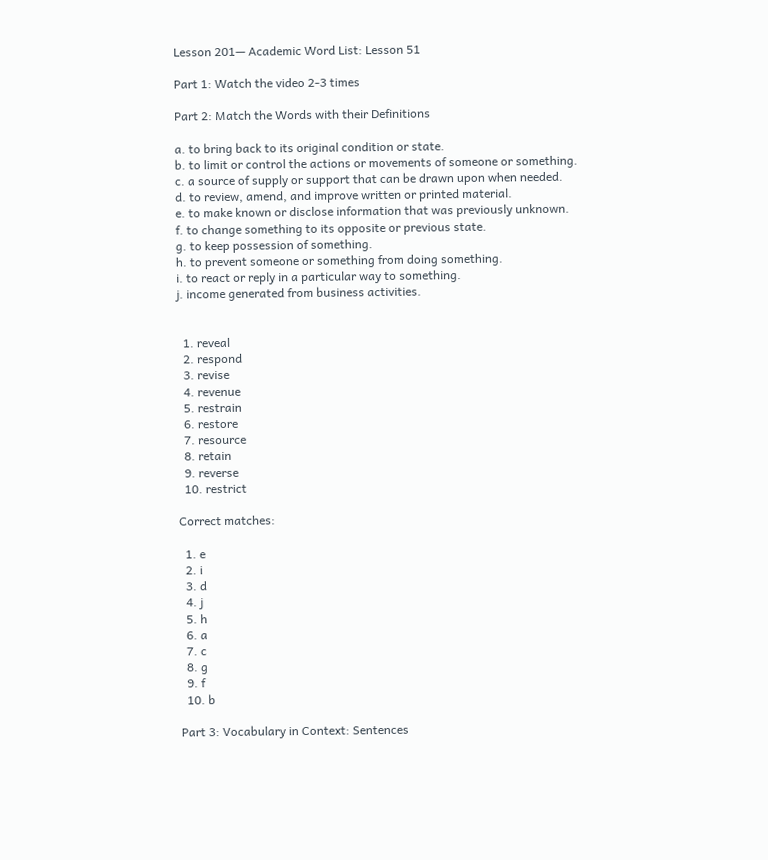Lesson 201— Academic Word List: Lesson 51

Part 1: Watch the video 2-3 times

Part 2: Match the Words with their Definitions

a. to bring back to its original condition or state.
b. to limit or control the actions or movements of someone or something.
c. a source of supply or support that can be drawn upon when needed.
d. to review, amend, and improve written or printed material.
e. to make known or disclose information that was previously unknown.
f. to change something to its opposite or previous state.
g. to keep possession of something.
h. to prevent someone or something from doing something.
i. to react or reply in a particular way to something.
j. income generated from business activities.


  1. reveal
  2. respond
  3. revise
  4. revenue
  5. restrain
  6. restore
  7. resource
  8. retain
  9. reverse
  10. restrict

Correct matches:

  1. e
  2. i
  3. d
  4. j
  5. h
  6. a
  7. c
  8. g
  9. f
  10. b

Part 3: Vocabulary in Context: Sentences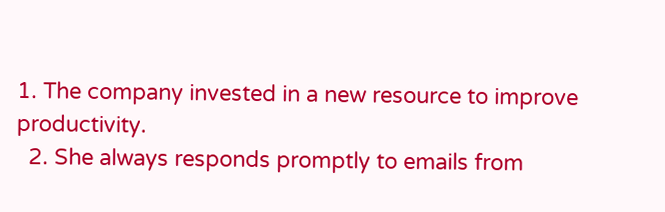1. The company invested in a new resource to improve productivity.
  2. She always responds promptly to emails from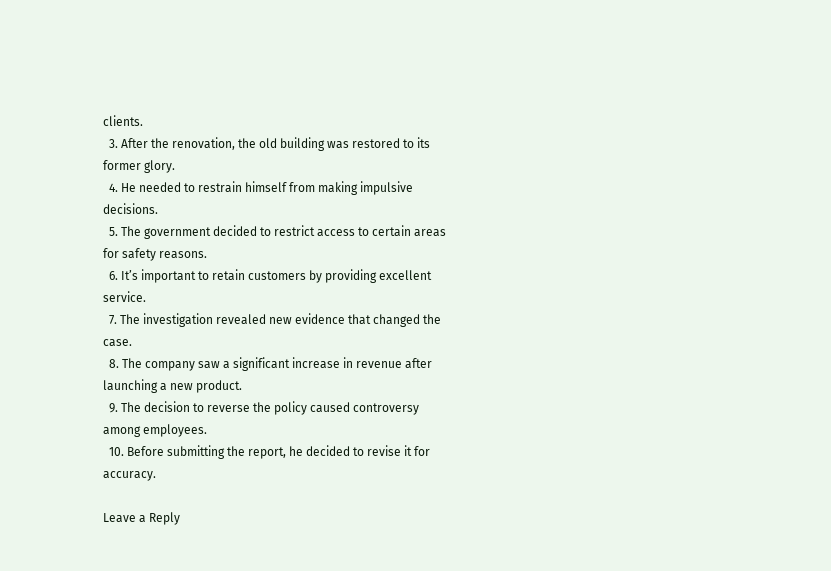clients.
  3. After the renovation, the old building was restored to its former glory.
  4. He needed to restrain himself from making impulsive decisions.
  5. The government decided to restrict access to certain areas for safety reasons.
  6. It’s important to retain customers by providing excellent service.
  7. The investigation revealed new evidence that changed the case.
  8. The company saw a significant increase in revenue after launching a new product.
  9. The decision to reverse the policy caused controversy among employees.
  10. Before submitting the report, he decided to revise it for accuracy.

Leave a Reply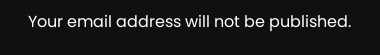Your email address will not be published.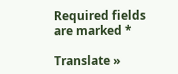Required fields are marked *

Translate »